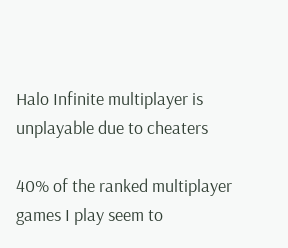Halo Infinite multiplayer is unplayable due to cheaters

40% of the ranked multiplayer games I play seem to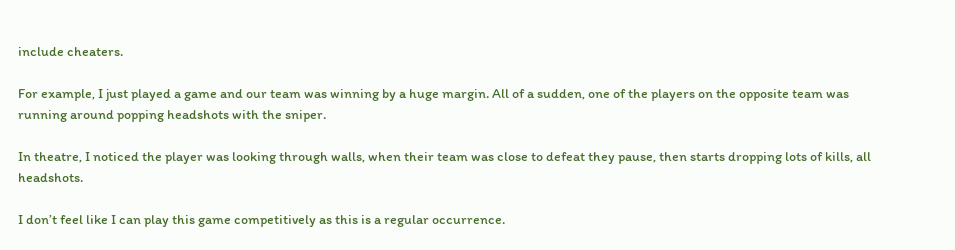include cheaters.

For example, I just played a game and our team was winning by a huge margin. All of a sudden, one of the players on the opposite team was running around popping headshots with the sniper.

In theatre, I noticed the player was looking through walls, when their team was close to defeat they pause, then starts dropping lots of kills, all headshots.

I don’t feel like I can play this game competitively as this is a regular occurrence.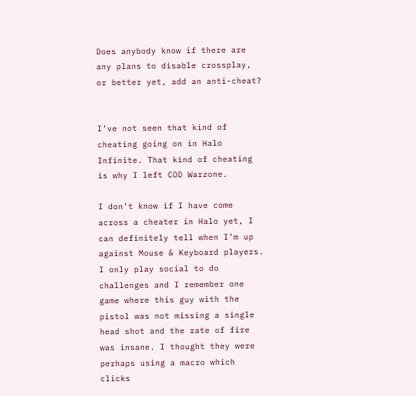Does anybody know if there are any plans to disable crossplay, or better yet, add an anti-cheat?


I’ve not seen that kind of cheating going on in Halo Infinite. That kind of cheating is why I left COD Warzone.

I don’t know if I have come across a cheater in Halo yet, I can definitely tell when I’m up against Mouse & Keyboard players. I only play social to do challenges and I remember one game where this guy with the pistol was not missing a single head shot and the rate of fire was insane. I thought they were perhaps using a macro which clicks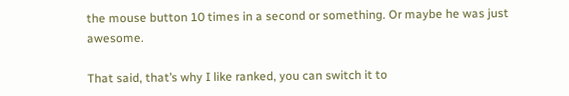the mouse button 10 times in a second or something. Or maybe he was just awesome.

That said, that’s why I like ranked, you can switch it to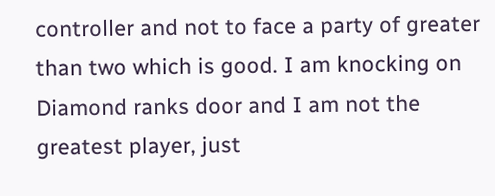controller and not to face a party of greater than two which is good. I am knocking on Diamond ranks door and I am not the greatest player, just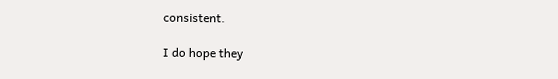consistent.

I do hope they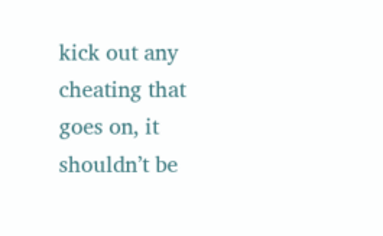kick out any cheating that goes on, it shouldn’t be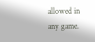allowed in any game.